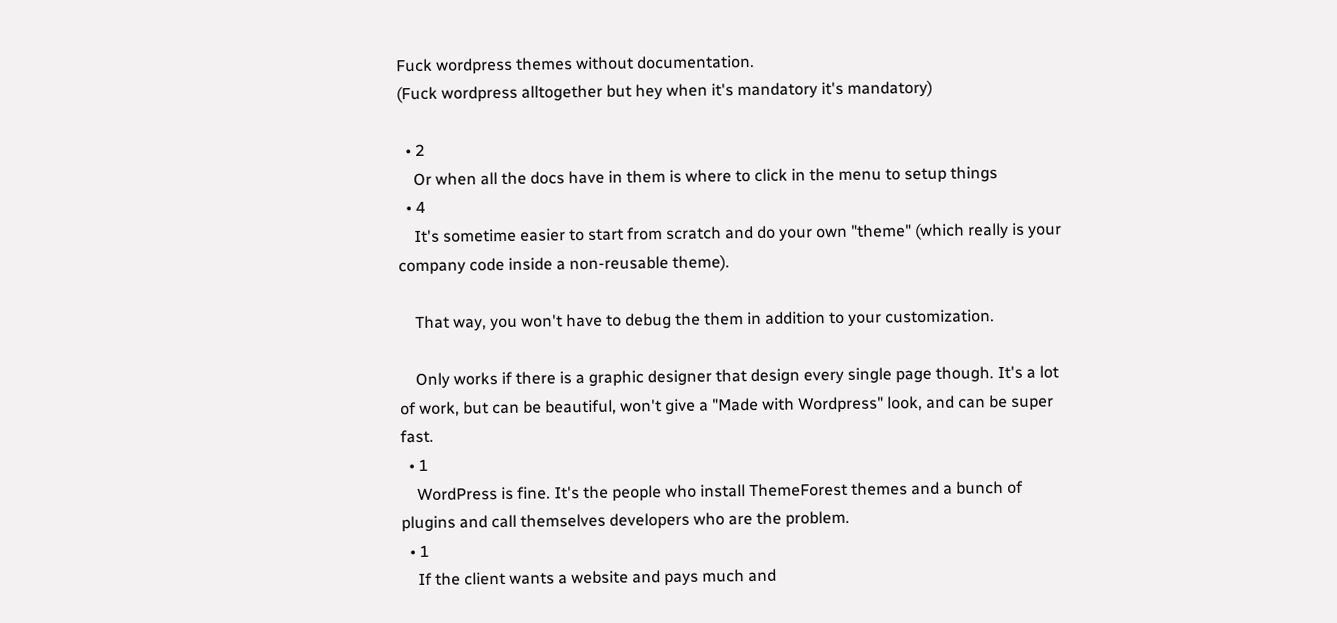Fuck wordpress themes without documentation.
(Fuck wordpress alltogether but hey when it's mandatory it's mandatory)

  • 2
    Or when all the docs have in them is where to click in the menu to setup things
  • 4
    It's sometime easier to start from scratch and do your own "theme" (which really is your company code inside a non-reusable theme).

    That way, you won't have to debug the them in addition to your customization.

    Only works if there is a graphic designer that design every single page though. It's a lot of work, but can be beautiful, won't give a "Made with Wordpress" look, and can be super fast.
  • 1
    WordPress is fine. It's the people who install ThemeForest themes and a bunch of plugins and call themselves developers who are the problem.
  • 1
    If the client wants a website and pays much and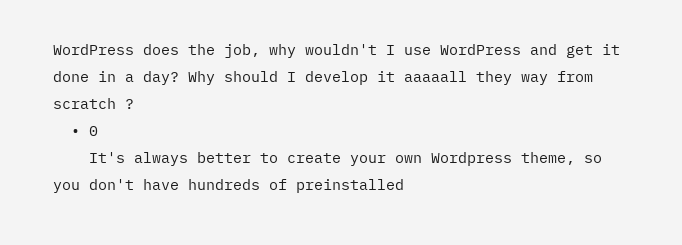WordPress does the job, why wouldn't I use WordPress and get it done in a day? Why should I develop it aaaaall they way from scratch ?
  • 0
    It's always better to create your own Wordpress theme, so you don't have hundreds of preinstalled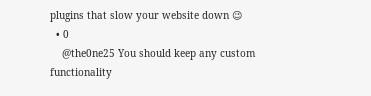plugins that slow your website down 😉
  • 0
    @the0ne25 You should keep any custom functionality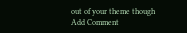out of your theme though
Add Comment